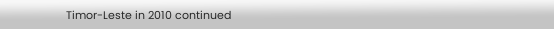Timor-Leste in 2010 continued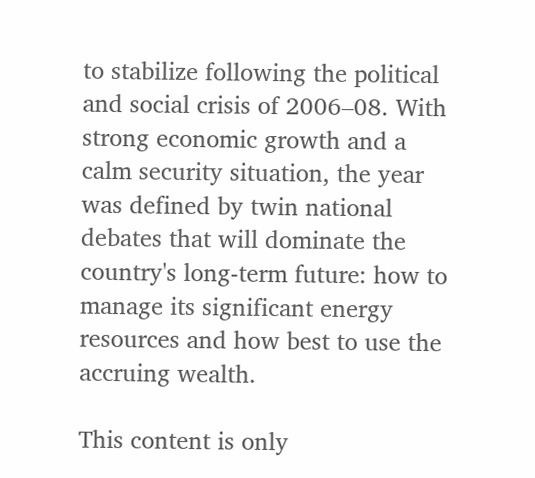to stabilize following the political and social crisis of 2006–08. With strong economic growth and a calm security situation, the year was defined by twin national debates that will dominate the country's long-term future: how to manage its significant energy resources and how best to use the accruing wealth.

This content is only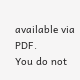available via PDF.
You do not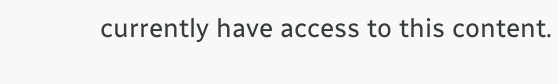currently have access to this content.